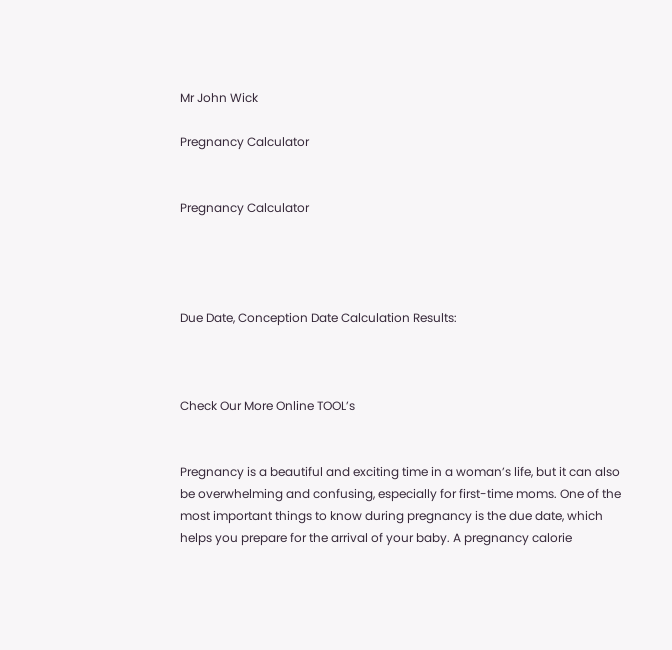Mr John Wick

Pregnancy Calculator


Pregnancy Calculator




Due Date, Conception Date Calculation Results:



Check Our More Online TOOL’s


Pregnancy is a beautiful and exciting time in a woman’s life, but it can also be overwhelming and confusing, especially for first-time moms. One of the most important things to know during pregnancy is the due date, which helps you prepare for the arrival of your baby. A pregnancy calorie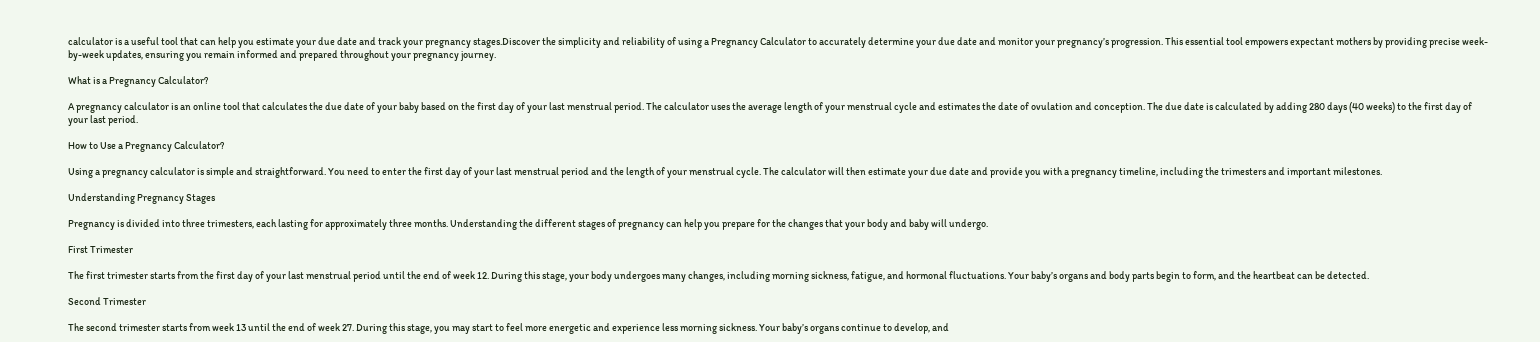calculator is a useful tool that can help you estimate your due date and track your pregnancy stages.Discover the simplicity and reliability of using a Pregnancy Calculator to accurately determine your due date and monitor your pregnancy’s progression. This essential tool empowers expectant mothers by providing precise week-by-week updates, ensuring you remain informed and prepared throughout your pregnancy journey.

What is a Pregnancy Calculator?

A pregnancy calculator is an online tool that calculates the due date of your baby based on the first day of your last menstrual period. The calculator uses the average length of your menstrual cycle and estimates the date of ovulation and conception. The due date is calculated by adding 280 days (40 weeks) to the first day of your last period.

How to Use a Pregnancy Calculator?

Using a pregnancy calculator is simple and straightforward. You need to enter the first day of your last menstrual period and the length of your menstrual cycle. The calculator will then estimate your due date and provide you with a pregnancy timeline, including the trimesters and important milestones.

Understanding Pregnancy Stages

Pregnancy is divided into three trimesters, each lasting for approximately three months. Understanding the different stages of pregnancy can help you prepare for the changes that your body and baby will undergo.

First Trimester

The first trimester starts from the first day of your last menstrual period until the end of week 12. During this stage, your body undergoes many changes, including morning sickness, fatigue, and hormonal fluctuations. Your baby’s organs and body parts begin to form, and the heartbeat can be detected.

Second Trimester

The second trimester starts from week 13 until the end of week 27. During this stage, you may start to feel more energetic and experience less morning sickness. Your baby’s organs continue to develop, and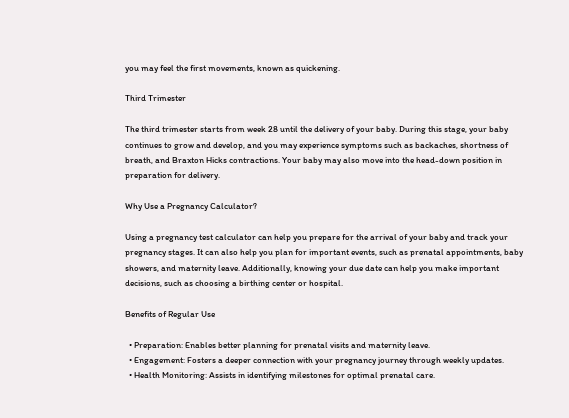you may feel the first movements, known as quickening.

Third Trimester

The third trimester starts from week 28 until the delivery of your baby. During this stage, your baby continues to grow and develop, and you may experience symptoms such as backaches, shortness of breath, and Braxton Hicks contractions. Your baby may also move into the head-down position in preparation for delivery.

Why Use a Pregnancy Calculator?

Using a pregnancy test calculator can help you prepare for the arrival of your baby and track your pregnancy stages. It can also help you plan for important events, such as prenatal appointments, baby showers, and maternity leave. Additionally, knowing your due date can help you make important decisions, such as choosing a birthing center or hospital.

Benefits of Regular Use

  • Preparation: Enables better planning for prenatal visits and maternity leave.
  • Engagement: Fosters a deeper connection with your pregnancy journey through weekly updates.
  • Health Monitoring: Assists in identifying milestones for optimal prenatal care.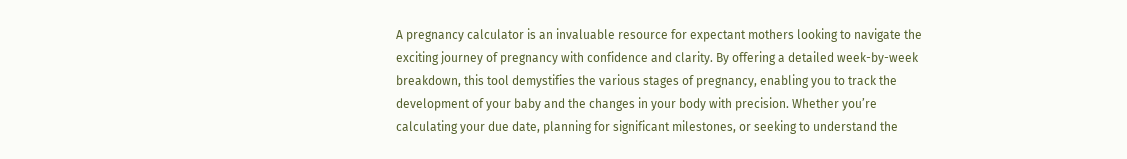A pregnancy calculator is an invaluable resource for expectant mothers looking to navigate the exciting journey of pregnancy with confidence and clarity. By offering a detailed week-by-week breakdown, this tool demystifies the various stages of pregnancy, enabling you to track the development of your baby and the changes in your body with precision. Whether you’re calculating your due date, planning for significant milestones, or seeking to understand the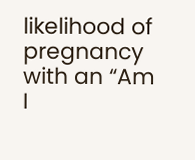likelihood of pregnancy with an “Am I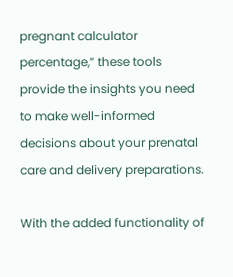pregnant calculator percentage,” these tools provide the insights you need to make well-informed decisions about your prenatal care and delivery preparations.

With the added functionality of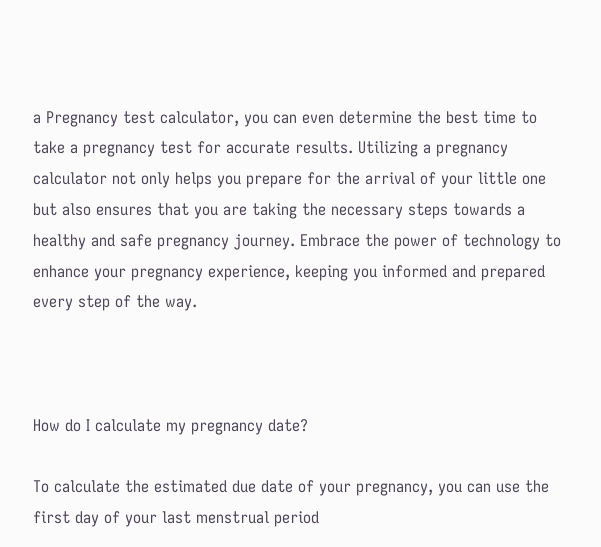a Pregnancy test calculator, you can even determine the best time to take a pregnancy test for accurate results. Utilizing a pregnancy calculator not only helps you prepare for the arrival of your little one but also ensures that you are taking the necessary steps towards a healthy and safe pregnancy journey. Embrace the power of technology to enhance your pregnancy experience, keeping you informed and prepared every step of the way.



How do I calculate my pregnancy date?

To calculate the estimated due date of your pregnancy, you can use the first day of your last menstrual period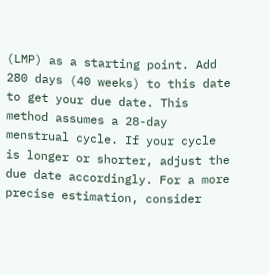(LMP) as a starting point. Add 280 days (40 weeks) to this date to get your due date. This method assumes a 28-day menstrual cycle. If your cycle is longer or shorter, adjust the due date accordingly. For a more precise estimation, consider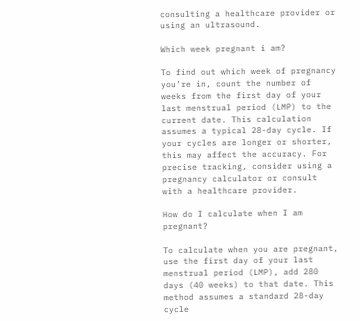consulting a healthcare provider or using an ultrasound.

Which week pregnant i am?

To find out which week of pregnancy you’re in, count the number of weeks from the first day of your last menstrual period (LMP) to the current date. This calculation assumes a typical 28-day cycle. If your cycles are longer or shorter, this may affect the accuracy. For precise tracking, consider using a pregnancy calculator or consult with a healthcare provider.

How do I calculate when I am pregnant?

To calculate when you are pregnant, use the first day of your last menstrual period (LMP), add 280 days (40 weeks) to that date. This method assumes a standard 28-day cycle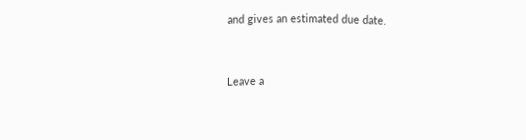and gives an estimated due date.


Leave a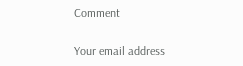Comment

Your email address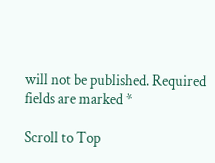will not be published. Required fields are marked *

Scroll to Top